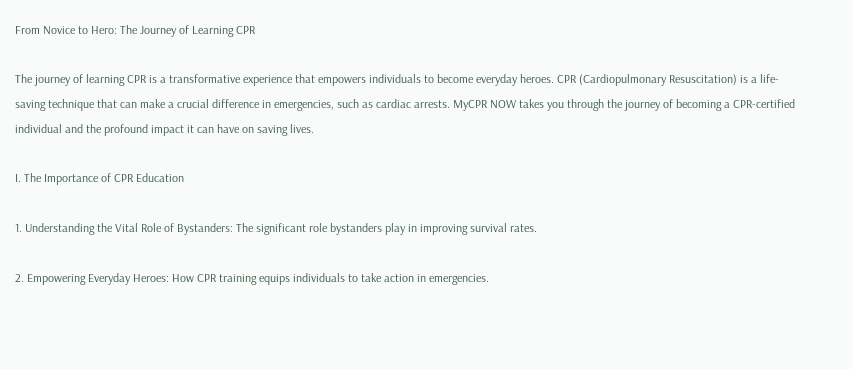From Novice to Hero: The Journey of Learning CPR

The journey of learning CPR is a transformative experience that empowers individuals to become everyday heroes. CPR (Cardiopulmonary Resuscitation) is a life-saving technique that can make a crucial difference in emergencies, such as cardiac arrests. MyCPR NOW takes you through the journey of becoming a CPR-certified individual and the profound impact it can have on saving lives.

I. The Importance of CPR Education

1. Understanding the Vital Role of Bystanders: The significant role bystanders play in improving survival rates.

2. Empowering Everyday Heroes: How CPR training equips individuals to take action in emergencies.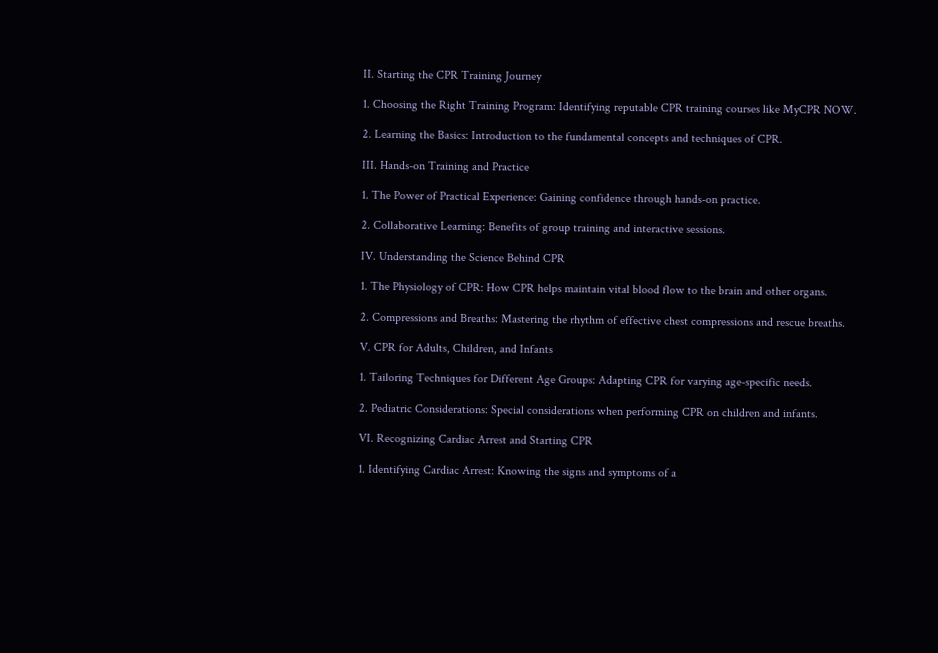II. Starting the CPR Training Journey

1. Choosing the Right Training Program: Identifying reputable CPR training courses like MyCPR NOW.

2. Learning the Basics: Introduction to the fundamental concepts and techniques of CPR.

III. Hands-on Training and Practice

1. The Power of Practical Experience: Gaining confidence through hands-on practice.

2. Collaborative Learning: Benefits of group training and interactive sessions.

IV. Understanding the Science Behind CPR

1. The Physiology of CPR: How CPR helps maintain vital blood flow to the brain and other organs.

2. Compressions and Breaths: Mastering the rhythm of effective chest compressions and rescue breaths.

V. CPR for Adults, Children, and Infants

1. Tailoring Techniques for Different Age Groups: Adapting CPR for varying age-specific needs.

2. Pediatric Considerations: Special considerations when performing CPR on children and infants.

VI. Recognizing Cardiac Arrest and Starting CPR

1. Identifying Cardiac Arrest: Knowing the signs and symptoms of a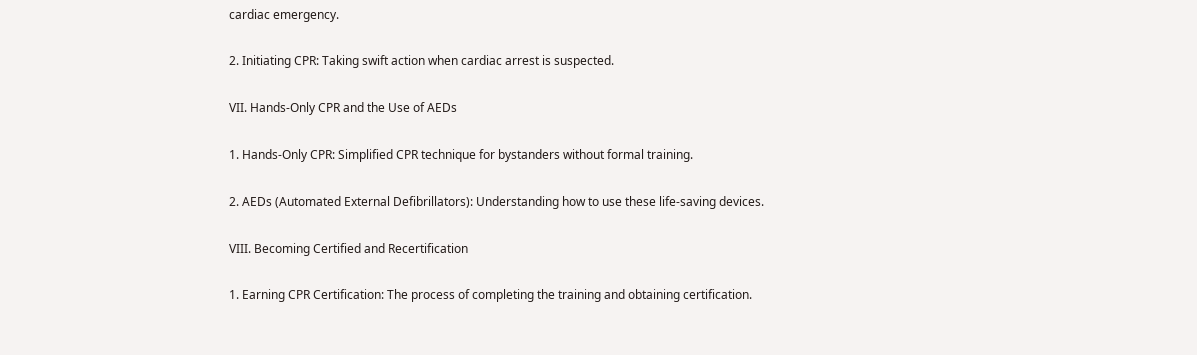cardiac emergency.

2. Initiating CPR: Taking swift action when cardiac arrest is suspected.

VII. Hands-Only CPR and the Use of AEDs

1. Hands-Only CPR: Simplified CPR technique for bystanders without formal training.

2. AEDs (Automated External Defibrillators): Understanding how to use these life-saving devices.

VIII. Becoming Certified and Recertification

1. Earning CPR Certification: The process of completing the training and obtaining certification.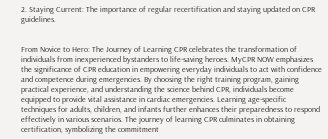2. Staying Current: The importance of regular recertification and staying updated on CPR guidelines.


From Novice to Hero: The Journey of Learning CPR celebrates the transformation of individuals from inexperienced bystanders to life-saving heroes. MyCPR NOW emphasizes the significance of CPR education in empowering everyday individuals to act with confidence and competence during emergencies. By choosing the right training program, gaining practical experience, and understanding the science behind CPR, individuals become equipped to provide vital assistance in cardiac emergencies. Learning age-specific techniques for adults, children, and infants further enhances their preparedness to respond effectively in various scenarios. The journey of learning CPR culminates in obtaining certification, symbolizing the commitment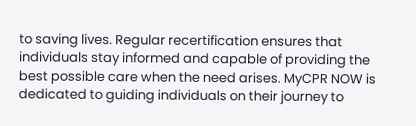to saving lives. Regular recertification ensures that individuals stay informed and capable of providing the best possible care when the need arises. MyCPR NOW is dedicated to guiding individuals on their journey to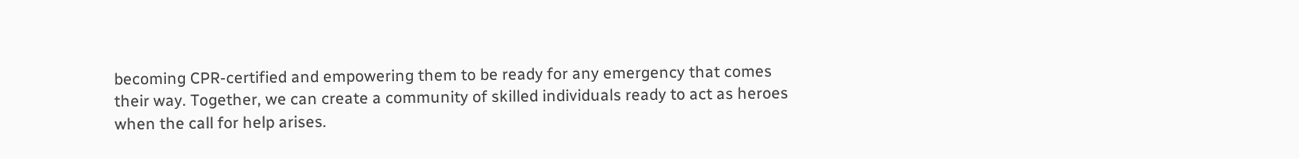becoming CPR-certified and empowering them to be ready for any emergency that comes their way. Together, we can create a community of skilled individuals ready to act as heroes when the call for help arises.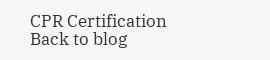CPR Certification
Back to blog